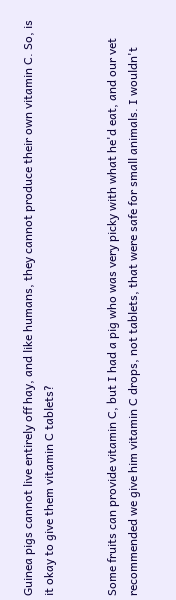Guinea pigs cannot live entirely off hay, and like humans, they cannot produce their own vitamin C. So, is it okay to give them vitamin C tablets?


Some fruits can provide vitamin C, but I had a pig who was very picky with what he'd eat, and our vet recommended we give him vitamin C drops, not tablets, that were safe for small animals. I wouldn't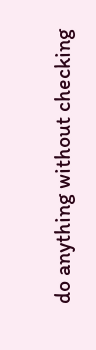do anything without checking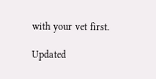with your vet first.

Updated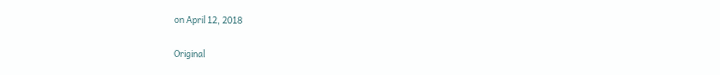on April 12, 2018

Original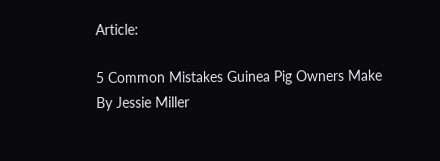Article:

5 Common Mistakes Guinea Pig Owners Make
By Jessie Miller